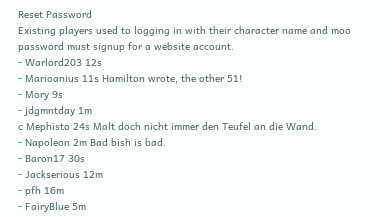Reset Password
Existing players used to logging in with their character name and moo password must signup for a website account.
- Warlord203 12s
- Marioanius 11s Hamilton wrote, the other 51!
- Mory 9s
- jdgmntday 1m
c Mephisto 24s Malt doch nicht immer den Teufel an die Wand.
- Napoleon 2m Bad bish is bad.
- Baron17 30s
- Jackserious 12m
- pfh 16m
- FairyBlue 5m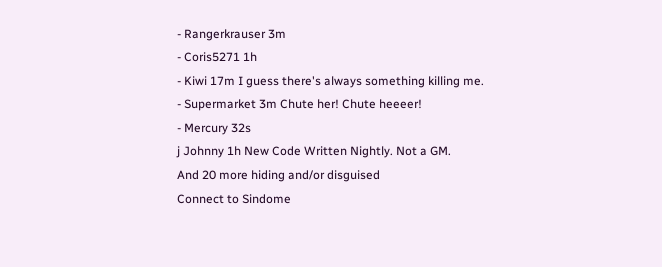- Rangerkrauser 3m
- Coris5271 1h
- Kiwi 17m I guess there's always something killing me.
- Supermarket 3m Chute her! Chute heeeer!
- Mercury 32s
j Johnny 1h New Code Written Nightly. Not a GM.
And 20 more hiding and/or disguised
Connect to Sindome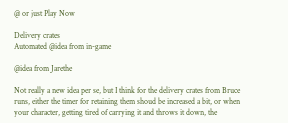@ or just Play Now

Delivery crates
Automated @idea from in-game

@idea from Jarethe

Not really a new idea per se, but I think for the delivery crates from Bruce runs, either the timer for retaining them shoud be increased a bit, or when your character, getting tired of carrying it and throws it down, the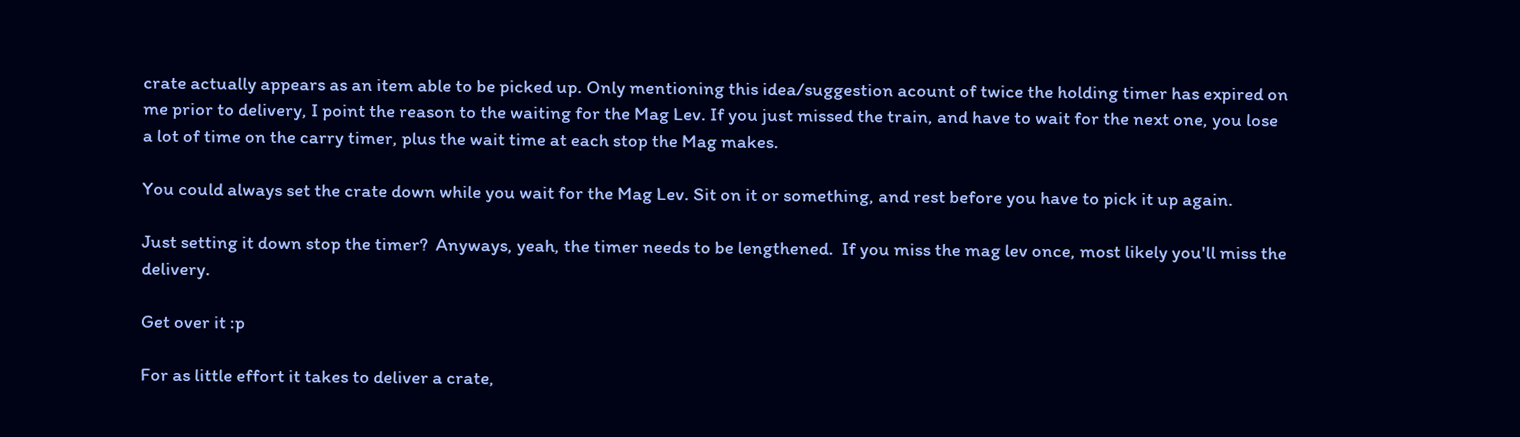crate actually appears as an item able to be picked up. Only mentioning this idea/suggestion acount of twice the holding timer has expired on me prior to delivery, I point the reason to the waiting for the Mag Lev. If you just missed the train, and have to wait for the next one, you lose a lot of time on the carry timer, plus the wait time at each stop the Mag makes.

You could always set the crate down while you wait for the Mag Lev. Sit on it or something, and rest before you have to pick it up again.

Just setting it down stop the timer?  Anyways, yeah, the timer needs to be lengthened.  If you miss the mag lev once, most likely you'll miss the delivery.

Get over it :p

For as little effort it takes to deliver a crate,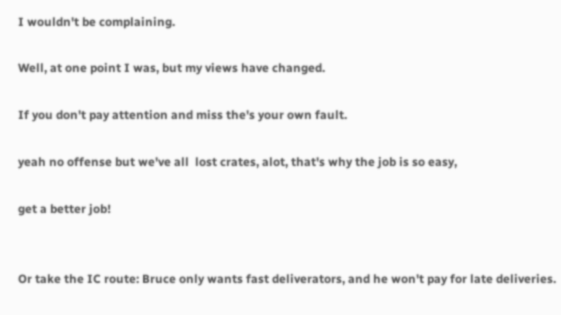I wouldn't be complaining.

Well, at one point I was, but my views have changed.

If you don't pay attention and miss the's your own fault.

yeah no offense but we've all  lost crates, alot, that's why the job is so easy,

get a better job!


Or take the IC route: Bruce only wants fast deliverators, and he won't pay for late deliveries.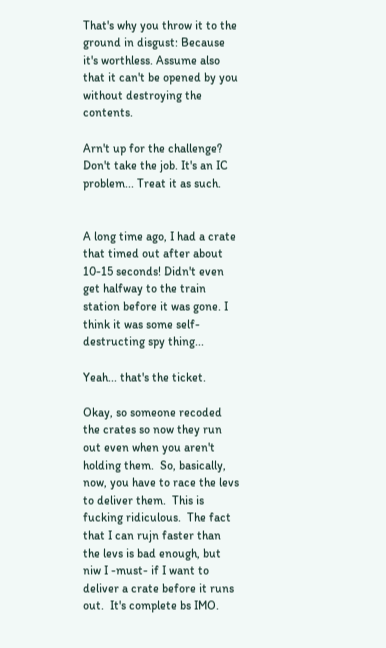That's why you throw it to the ground in disgust: Because it's worthless. Assume also that it can't be opened by you without destroying the contents.

Arn't up for the challenge? Don't take the job. It's an IC problem... Treat it as such.


A long time ago, I had a crate that timed out after about 10-15 seconds! Didn't even get halfway to the train station before it was gone. I think it was some self-destructing spy thing...

Yeah... that's the ticket.

Okay, so someone recoded the crates so now they run out even when you aren't holding them.  So, basically, now, you have to race the levs to deliver them.  This is fucking ridiculous.  The fact that I can rujn faster than the levs is bad enough, but niw I -must- if I want to deliver a crate before it runs out.  It's complete bs IMO.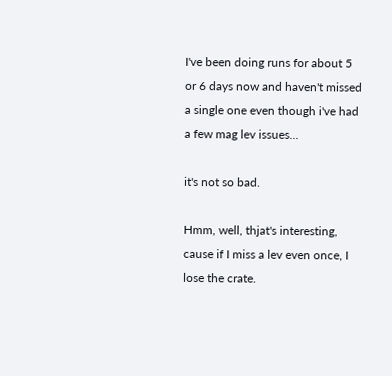I've been doing runs for about 5 or 6 days now and haven't missed a single one even though i've had a few mag lev issues...

it's not so bad.

Hmm, well, thjat's interesting, cause if I miss a lev even once, I lose the crate.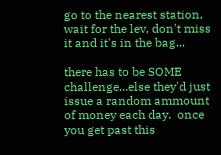go to the nearest station, wait for the lev, don't miss it and it's in the bag...

there has to be SOME challenge...else they'd just issue a random ammount of money each day.  once you get past this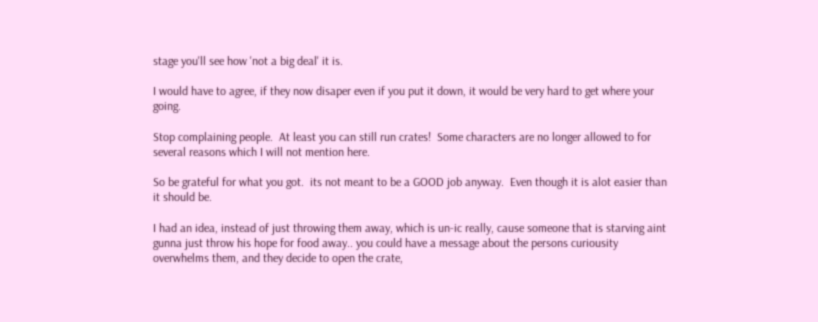stage you'll see how 'not a big deal' it is.

I would have to agree, if they now disaper even if you put it down, it would be very hard to get where your going.

Stop complaining people.  At least you can still run crates!  Some characters are no longer allowed to for several reasons which I will not mention here.

So be grateful for what you got.  its not meant to be a GOOD job anyway.  Even though it is alot easier than it should be.

I had an idea, instead of just throwing them away, which is un-ic really, cause someone that is starving aint gunna just throw his hope for food away.. you could have a message about the persons curiousity overwhelms them, and they decide to open the crate,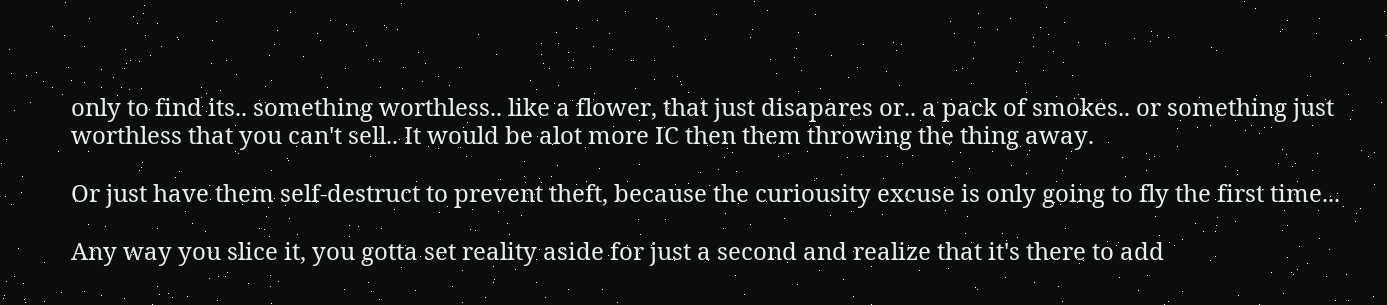only to find its.. something worthless.. like a flower, that just disapares or.. a pack of smokes.. or something just worthless that you can't sell.. It would be alot more IC then them throwing the thing away.

Or just have them self-destruct to prevent theft, because the curiousity excuse is only going to fly the first time...

Any way you slice it, you gotta set reality aside for just a second and realize that it's there to add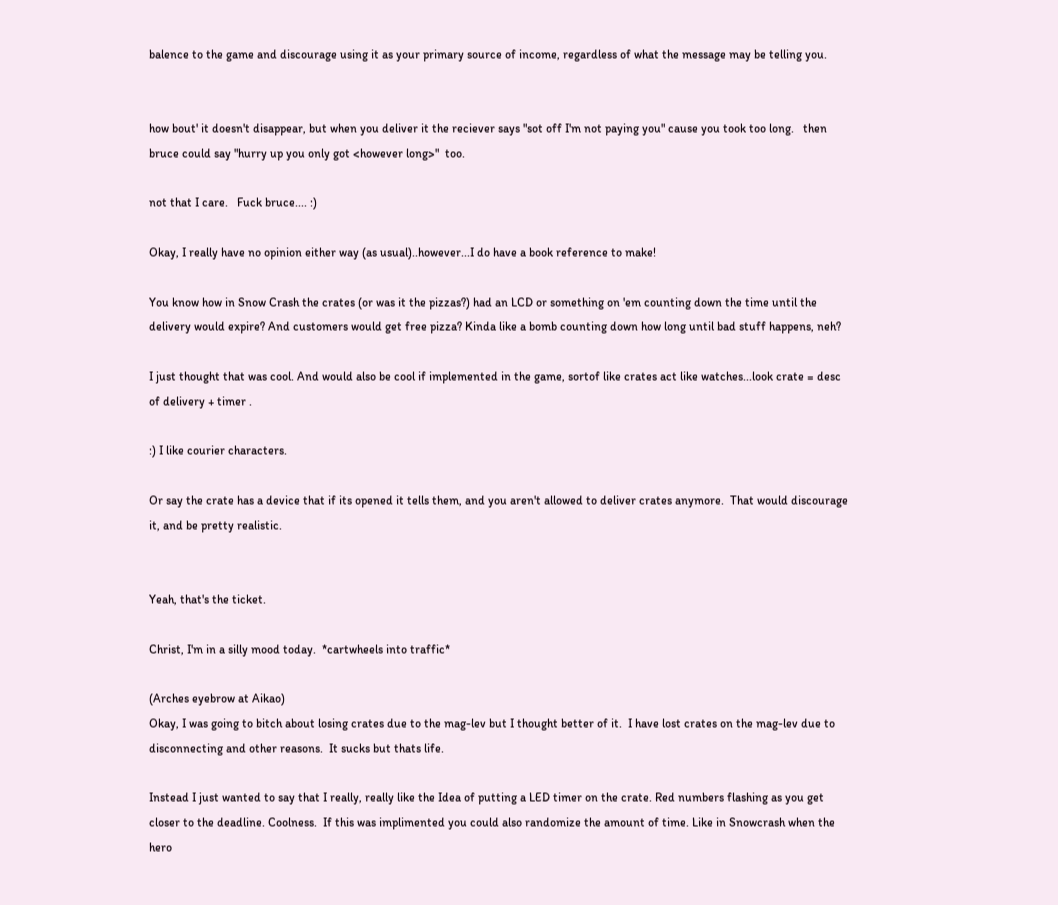balence to the game and discourage using it as your primary source of income, regardless of what the message may be telling you.


how bout' it doesn't disappear, but when you deliver it the reciever says "sot off I'm not paying you" cause you took too long.   then bruce could say "hurry up you only got <however long>"  too.

not that I care.   Fuck bruce.... :)

Okay, I really have no opinion either way (as usual)..however...I do have a book reference to make!

You know how in Snow Crash the crates (or was it the pizzas?) had an LCD or something on 'em counting down the time until the delivery would expire? And customers would get free pizza? Kinda like a bomb counting down how long until bad stuff happens, neh?

I just thought that was cool. And would also be cool if implemented in the game, sortof like crates act like watches...look crate = desc of delivery + timer .

:) I like courier characters.

Or say the crate has a device that if its opened it tells them, and you aren't allowed to deliver crates anymore.  That would discourage it, and be pretty realistic.


Yeah, that's the ticket.

Christ, I'm in a silly mood today.  *cartwheels into traffic*

(Arches eyebrow at Aikao)
Okay, I was going to bitch about losing crates due to the mag-lev but I thought better of it.  I have lost crates on the mag-lev due to disconnecting and other reasons.  It sucks but thats life.

Instead I just wanted to say that I really, really like the Idea of putting a LED timer on the crate. Red numbers flashing as you get closer to the deadline. Coolness.  If this was implimented you could also randomize the amount of time. Like in Snowcrash when the hero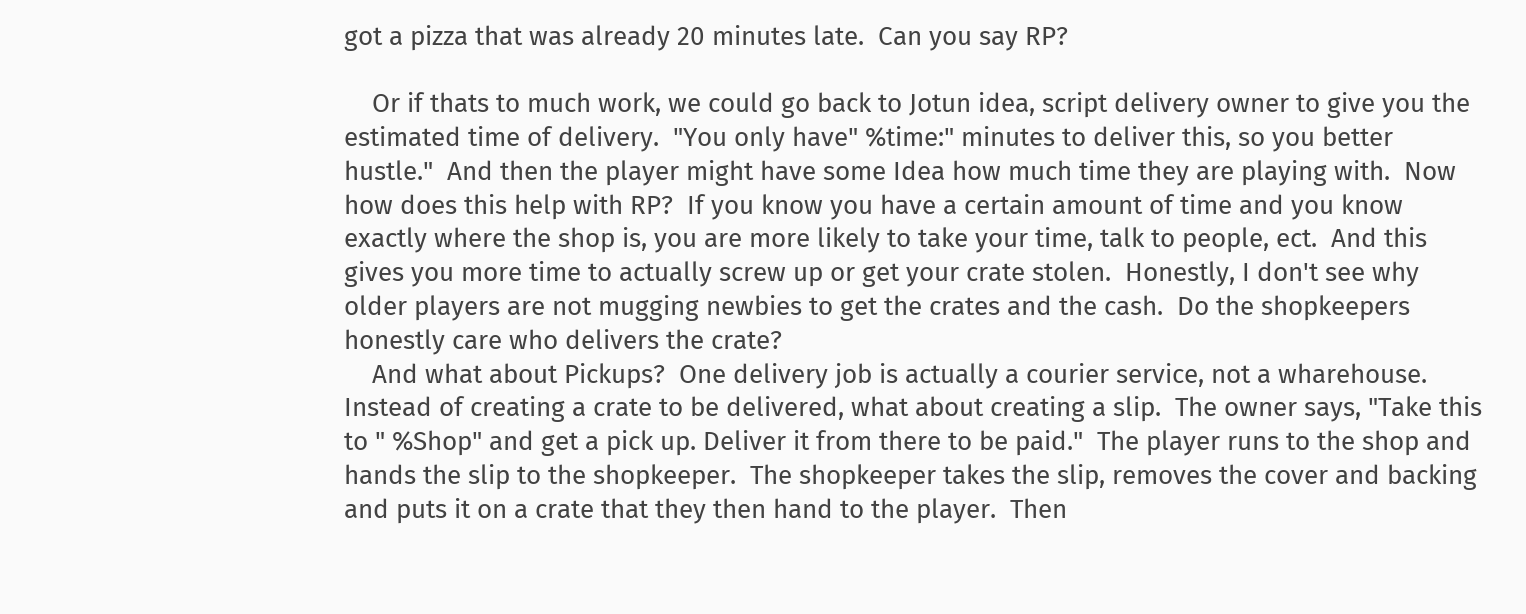got a pizza that was already 20 minutes late.  Can you say RP?

    Or if thats to much work, we could go back to Jotun idea, script delivery owner to give you the estimated time of delivery.  "You only have" %time:" minutes to deliver this, so you better hustle."  And then the player might have some Idea how much time they are playing with.  Now how does this help with RP?  If you know you have a certain amount of time and you know exactly where the shop is, you are more likely to take your time, talk to people, ect.  And this gives you more time to actually screw up or get your crate stolen.  Honestly, I don't see why older players are not mugging newbies to get the crates and the cash.  Do the shopkeepers honestly care who delivers the crate?
    And what about Pickups?  One delivery job is actually a courier service, not a wharehouse. Instead of creating a crate to be delivered, what about creating a slip.  The owner says, "Take this to " %Shop" and get a pick up. Deliver it from there to be paid."  The player runs to the shop and hands the slip to the shopkeeper.  The shopkeeper takes the slip, removes the cover and backing and puts it on a crate that they then hand to the player.  Then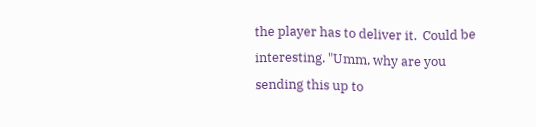the player has to deliver it.  Could be interesting. "Umm, why are you sending this up to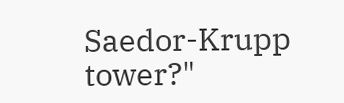Saedor-Krupp tower?"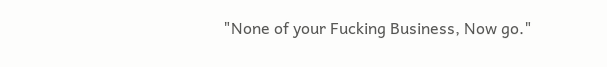"None of your Fucking Business, Now go."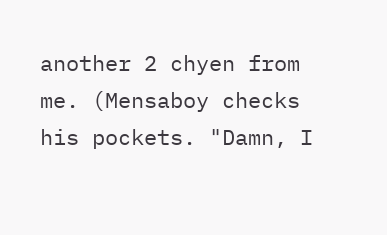another 2 chyen from me. (Mensaboy checks his pockets. "Damn, I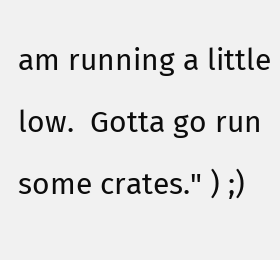am running a little low.  Gotta go run some crates." ) ;)